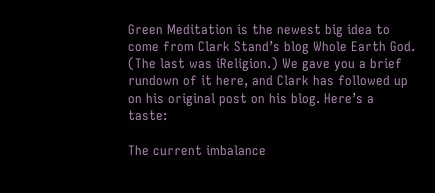Green Meditation is the newest big idea to come from Clark Stand’s blog Whole Earth God. (The last was iReligion.) We gave you a brief rundown of it here, and Clark has followed up on his original post on his blog. Here’s a taste:

The current imbalance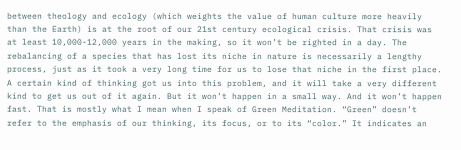between theology and ecology (which weights the value of human culture more heavily than the Earth) is at the root of our 21st century ecological crisis. That crisis was at least 10,000-12,000 years in the making, so it won’t be righted in a day. The rebalancing of a species that has lost its niche in nature is necessarily a lengthy process, just as it took a very long time for us to lose that niche in the first place. A certain kind of thinking got us into this problem, and it will take a very different kind to get us out of it again. But it won’t happen in a small way. And it won’t happen fast. That is mostly what I mean when I speak of Green Meditation. “Green” doesn’t refer to the emphasis of our thinking, its focus, or to its “color.” It indicates an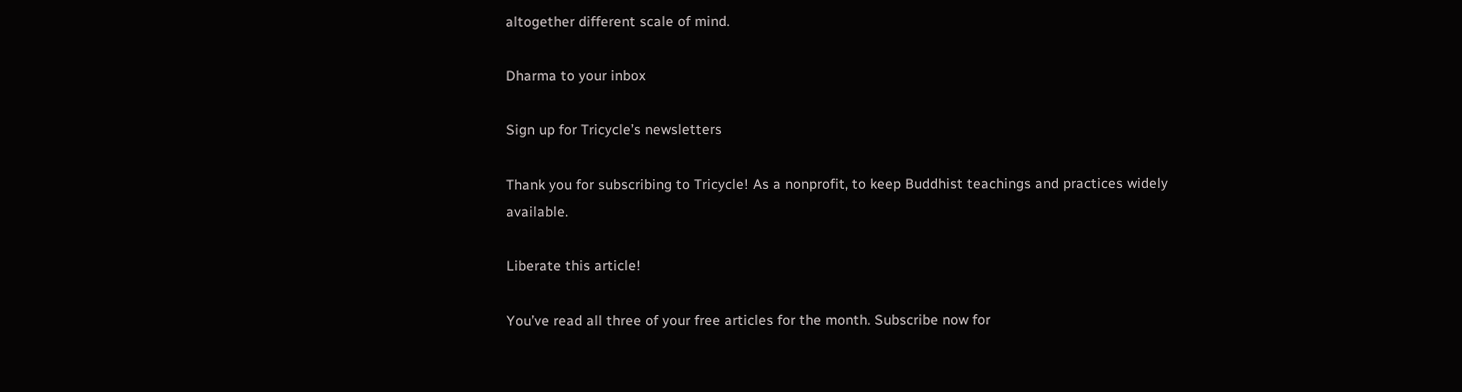altogether different scale of mind.

Dharma to your inbox

Sign up for Tricycle’s newsletters

Thank you for subscribing to Tricycle! As a nonprofit, to keep Buddhist teachings and practices widely available.

Liberate this article!

You’ve read all three of your free articles for the month. Subscribe now for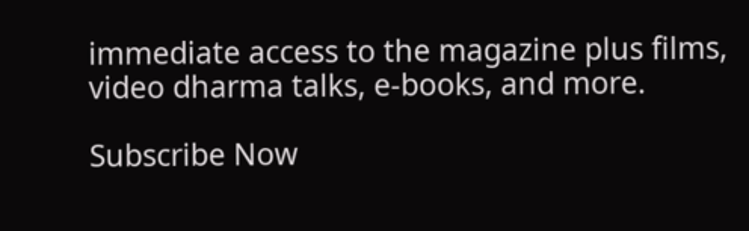immediate access to the magazine plus films, video dharma talks, e-books, and more.

Subscribe Now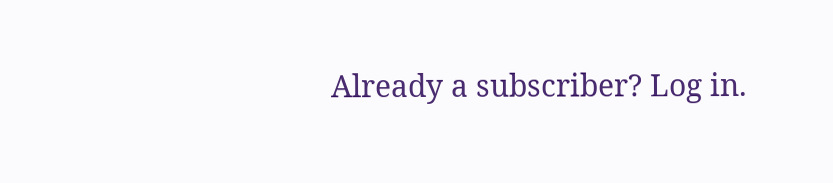Already a subscriber? Log in.